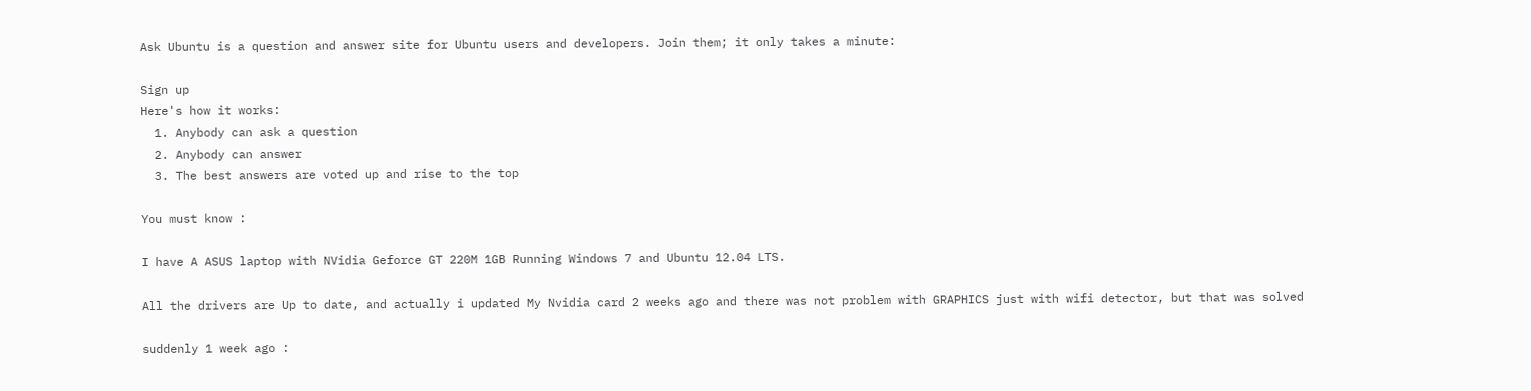Ask Ubuntu is a question and answer site for Ubuntu users and developers. Join them; it only takes a minute:

Sign up
Here's how it works:
  1. Anybody can ask a question
  2. Anybody can answer
  3. The best answers are voted up and rise to the top

You must know :

I have A ASUS laptop with NVidia Geforce GT 220M 1GB Running Windows 7 and Ubuntu 12.04 LTS.

All the drivers are Up to date, and actually i updated My Nvidia card 2 weeks ago and there was not problem with GRAPHICS just with wifi detector, but that was solved

suddenly 1 week ago :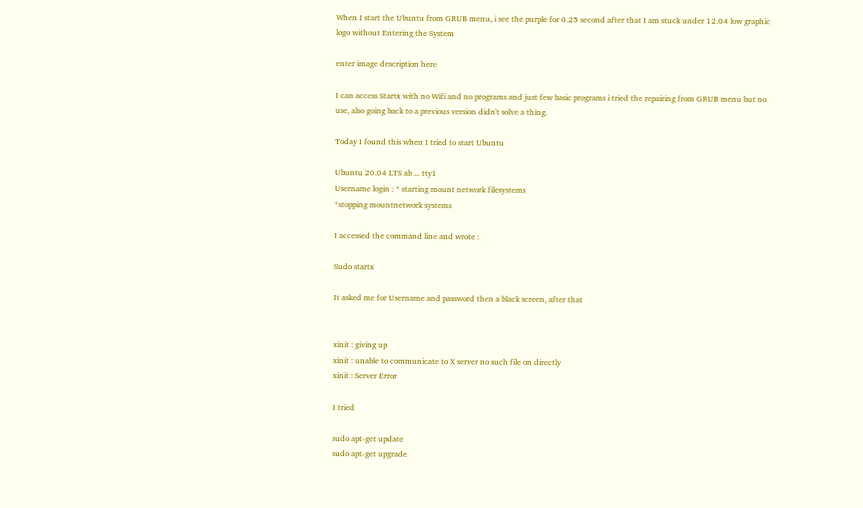When I start the Ubuntu from GRUB menu, i see the purple for 0.25 second after that I am stuck under 12.04 low graphic logo without Entering the System

enter image description here

I can access Startx with no Wifi and no programs and just few basic programs i tried the repairing from GRUB menu but no use, also going back to a previous version didn't solve a thing.

Today I found this when I tried to start Ubuntu

Ubuntu 20.04 LTS ab ... tty1
Username login : * starting mount network filesystems
*stopping mountnetwork systems

I accessed the command line and wrote :

Sudo startx

It asked me for Username and password then a black screen, after that


xinit : giving up
xinit : unable to communicate to X server no such file on directly
xinit : Server Error

I tried

sudo apt-get update
sudo apt-get upgrade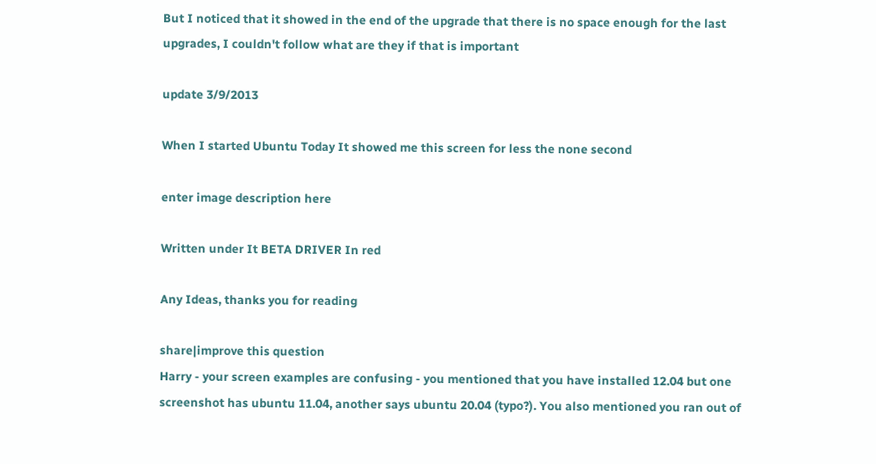But I noticed that it showed in the end of the upgrade that there is no space enough for the last upgrades, I couldn't follow what are they if that is important

update 3/9/2013

When I started Ubuntu Today It showed me this screen for less the none second

enter image description here

Written under It BETA DRIVER In red

Any Ideas, thanks you for reading

share|improve this question
Harry - your screen examples are confusing - you mentioned that you have installed 12.04 but one screenshot has ubuntu 11.04, another says ubuntu 20.04 (typo?). You also mentioned you ran out of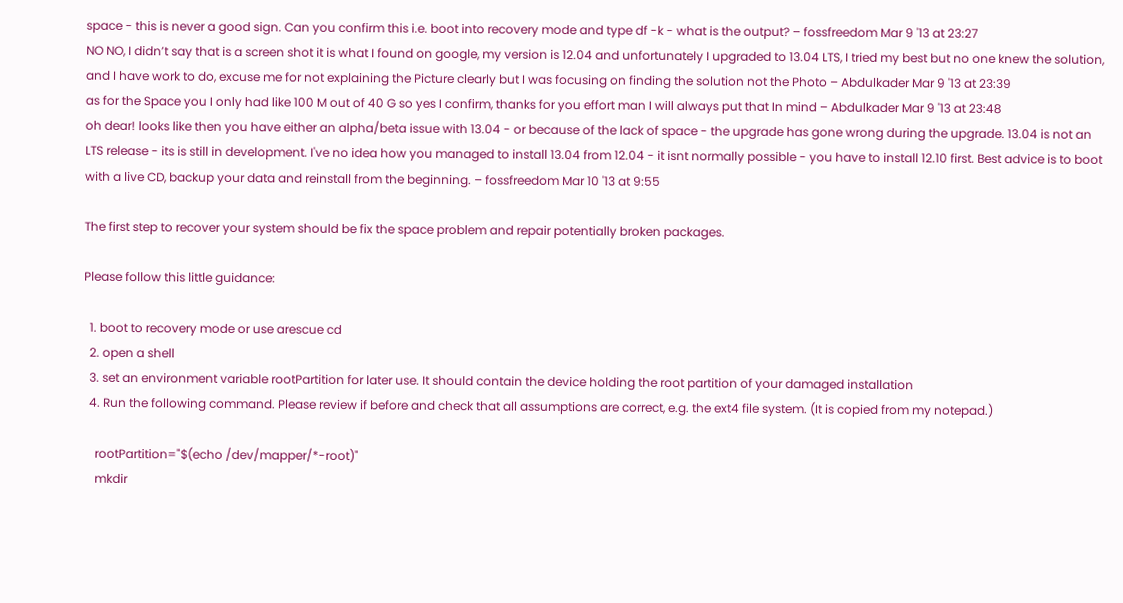space - this is never a good sign. Can you confirm this i.e. boot into recovery mode and type df -k - what is the output? – fossfreedom Mar 9 '13 at 23:27
NO NO, I didn’t say that is a screen shot it is what I found on google, my version is 12.04 and unfortunately I upgraded to 13.04 LTS, I tried my best but no one knew the solution, and I have work to do, excuse me for not explaining the Picture clearly but I was focusing on finding the solution not the Photo – Abdulkader Mar 9 '13 at 23:39
as for the Space you I only had like 100 M out of 40 G so yes I confirm, thanks for you effort man I will always put that In mind – Abdulkader Mar 9 '13 at 23:48
oh dear! looks like then you have either an alpha/beta issue with 13.04 - or because of the lack of space - the upgrade has gone wrong during the upgrade. 13.04 is not an LTS release - its is still in development. I've no idea how you managed to install 13.04 from 12.04 - it isnt normally possible - you have to install 12.10 first. Best advice is to boot with a live CD, backup your data and reinstall from the beginning. – fossfreedom Mar 10 '13 at 9:55

The first step to recover your system should be fix the space problem and repair potentially broken packages.

Please follow this little guidance:

  1. boot to recovery mode or use arescue cd
  2. open a shell
  3. set an environment variable rootPartition for later use. It should contain the device holding the root partition of your damaged installation
  4. Run the following command. Please review if before and check that all assumptions are correct, e.g. the ext4 file system. (It is copied from my notepad.)

    rootPartition="$(echo /dev/mapper/*-root)"
    mkdir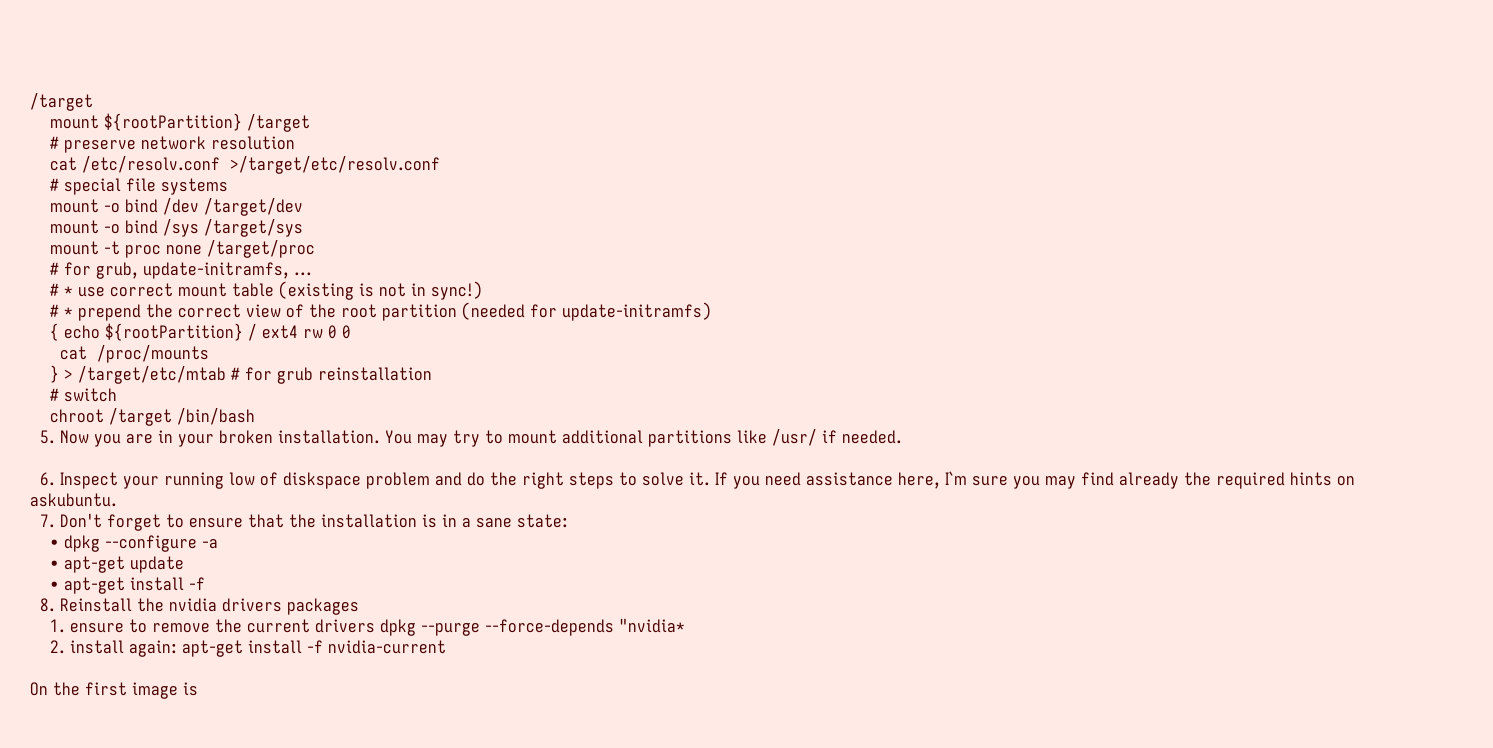/target
    mount ${rootPartition} /target
    # preserve network resolution
    cat /etc/resolv.conf  >/target/etc/resolv.conf
    # special file systems
    mount -o bind /dev /target/dev
    mount -o bind /sys /target/sys
    mount -t proc none /target/proc
    # for grub, update-initramfs, ...
    # * use correct mount table (existing is not in sync!)
    # * prepend the correct view of the root partition (needed for update-initramfs)
    { echo ${rootPartition} / ext4 rw 0 0
      cat  /proc/mounts
    } > /target/etc/mtab # for grub reinstallation
    # switch
    chroot /target /bin/bash
  5. Now you are in your broken installation. You may try to mount additional partitions like /usr/ if needed.

  6. Inspect your running low of diskspace problem and do the right steps to solve it. If you need assistance here, I`m sure you may find already the required hints on askubuntu.
  7. Don't forget to ensure that the installation is in a sane state:
    • dpkg --configure -a
    • apt-get update
    • apt-get install -f
  8. Reinstall the nvidia drivers packages
    1. ensure to remove the current drivers dpkg --purge --force-depends "nvidia*
    2. install again: apt-get install -f nvidia-current

On the first image is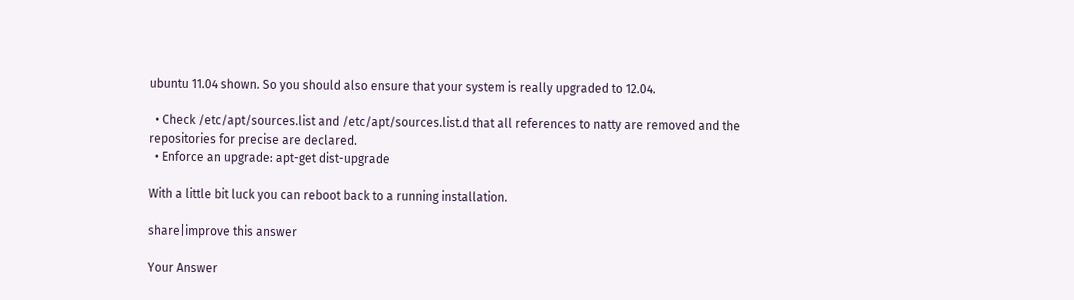ubuntu 11.04 shown. So you should also ensure that your system is really upgraded to 12.04.

  • Check /etc/apt/sources.list and /etc/apt/sources.list.d that all references to natty are removed and the repositories for precise are declared.
  • Enforce an upgrade: apt-get dist-upgrade

With a little bit luck you can reboot back to a running installation.

share|improve this answer

Your Answer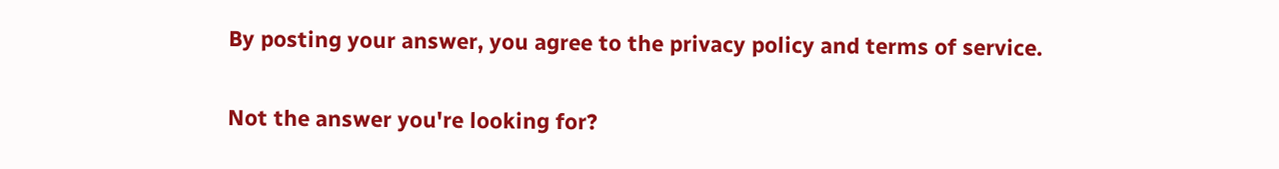By posting your answer, you agree to the privacy policy and terms of service.

Not the answer you're looking for?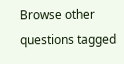Browse other questions tagged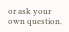or ask your own question.